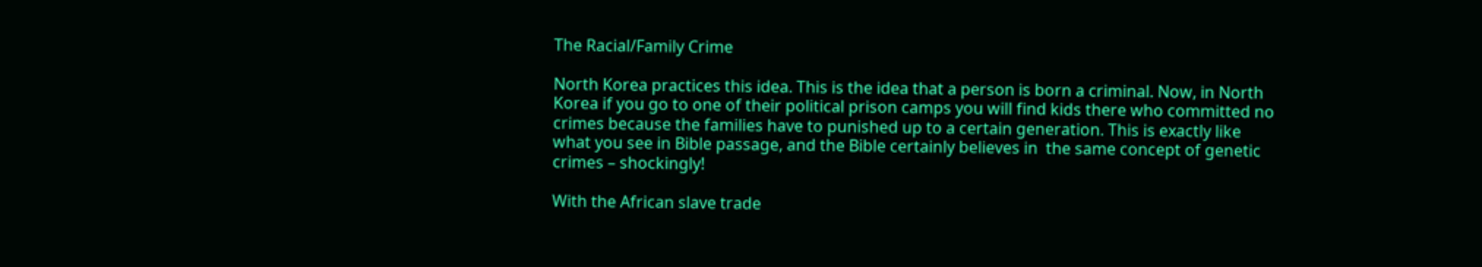The Racial/Family Crime

North Korea practices this idea. This is the idea that a person is born a criminal. Now, in North Korea if you go to one of their political prison camps you will find kids there who committed no crimes because the families have to punished up to a certain generation. This is exactly like what you see in Bible passage, and the Bible certainly believes in  the same concept of genetic crimes – shockingly!

With the African slave trade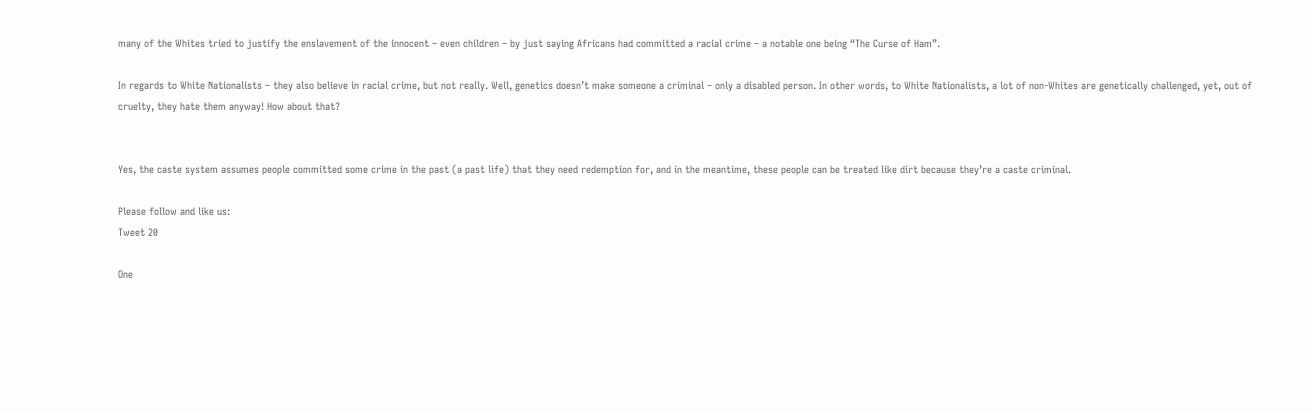many of the Whites tried to justify the enslavement of the innocent – even children – by just saying Africans had committed a racial crime – a notable one being “The Curse of Ham”.

In regards to White Nationalists – they also believe in racial crime, but not really. Well, genetics doesn’t make someone a criminal – only a disabled person. In other words, to White Nationalists, a lot of non-Whites are genetically challenged, yet, out of cruelty, they hate them anyway! How about that?


Yes, the caste system assumes people committed some crime in the past (a past life) that they need redemption for, and in the meantime, these people can be treated like dirt because they’re a caste criminal.

Please follow and like us:
Tweet 20

One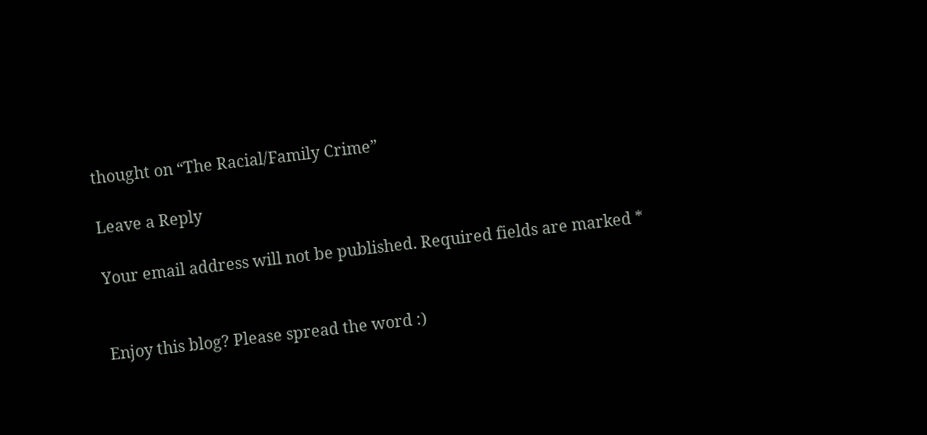thought on “The Racial/Family Crime”

Leave a Reply

Your email address will not be published. Required fields are marked *


Enjoy this blog? Please spread the word :)